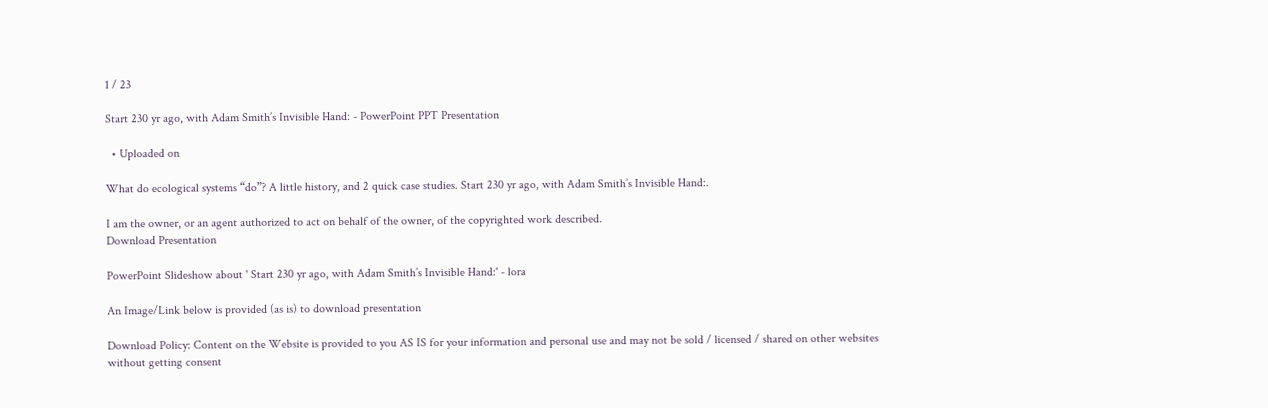1 / 23

Start 230 yr ago, with Adam Smith’s Invisible Hand: - PowerPoint PPT Presentation

  • Uploaded on

What do ecological systems “do”? A little history, and 2 quick case studies. Start 230 yr ago, with Adam Smith’s Invisible Hand:.

I am the owner, or an agent authorized to act on behalf of the owner, of the copyrighted work described.
Download Presentation

PowerPoint Slideshow about ' Start 230 yr ago, with Adam Smith’s Invisible Hand:' - lora

An Image/Link below is provided (as is) to download presentation

Download Policy: Content on the Website is provided to you AS IS for your information and personal use and may not be sold / licensed / shared on other websites without getting consent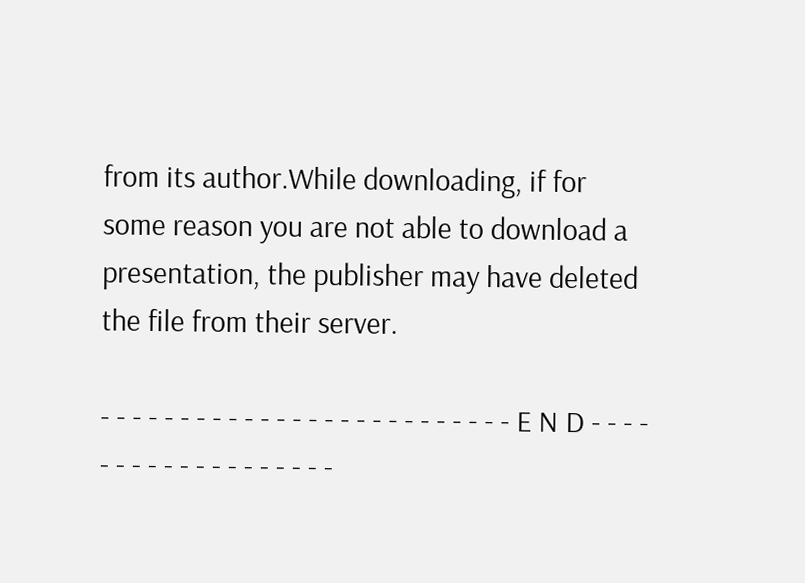from its author.While downloading, if for some reason you are not able to download a presentation, the publisher may have deleted the file from their server.

- - - - - - - - - - - - - - - - - - - - - - - - - - E N D - - - - - - - - - - - - - - - - - - -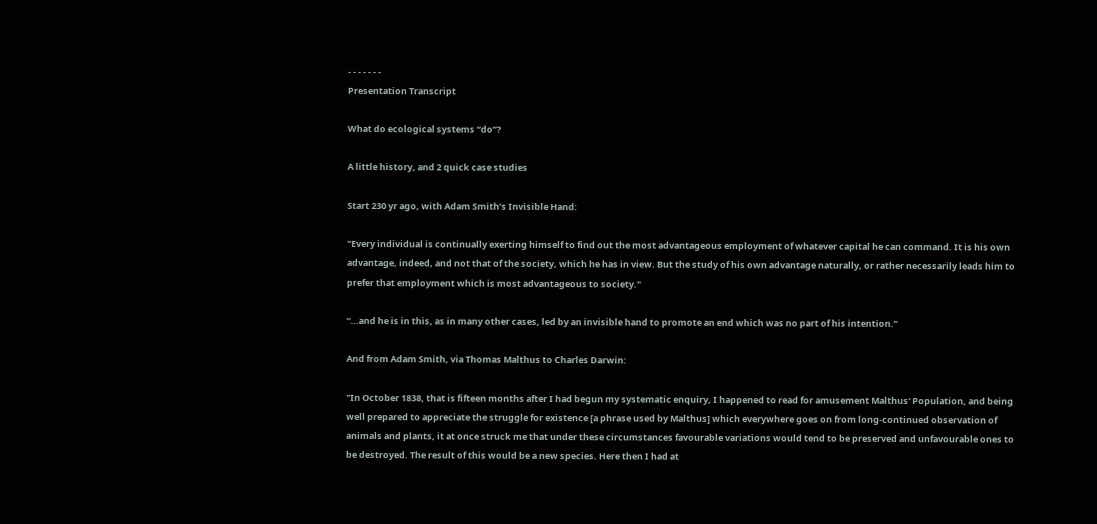- - - - - - -
Presentation Transcript

What do ecological systems “do”?

A little history, and 2 quick case studies

Start 230 yr ago, with Adam Smith’s Invisible Hand:

"Every individual is continually exerting himself to find out the most advantageous employment of whatever capital he can command. It is his own advantage, indeed, and not that of the society, which he has in view. But the study of his own advantage naturally, or rather necessarily leads him to prefer that employment which is most advantageous to society."

“…and he is in this, as in many other cases, led by an invisible hand to promote an end which was no part of his intention.”

And from Adam Smith, via Thomas Malthus to Charles Darwin:

"In October 1838, that is fifteen months after I had begun my systematic enquiry, I happened to read for amusement Malthus' Population, and being well prepared to appreciate the struggle for existence [a phrase used by Malthus] which everywhere goes on from long-continued observation of animals and plants, it at once struck me that under these circumstances favourable variations would tend to be preserved and unfavourable ones to be destroyed. The result of this would be a new species. Here then I had at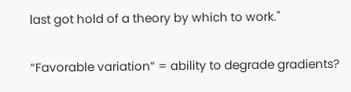last got hold of a theory by which to work."

“Favorable variation” = ability to degrade gradients?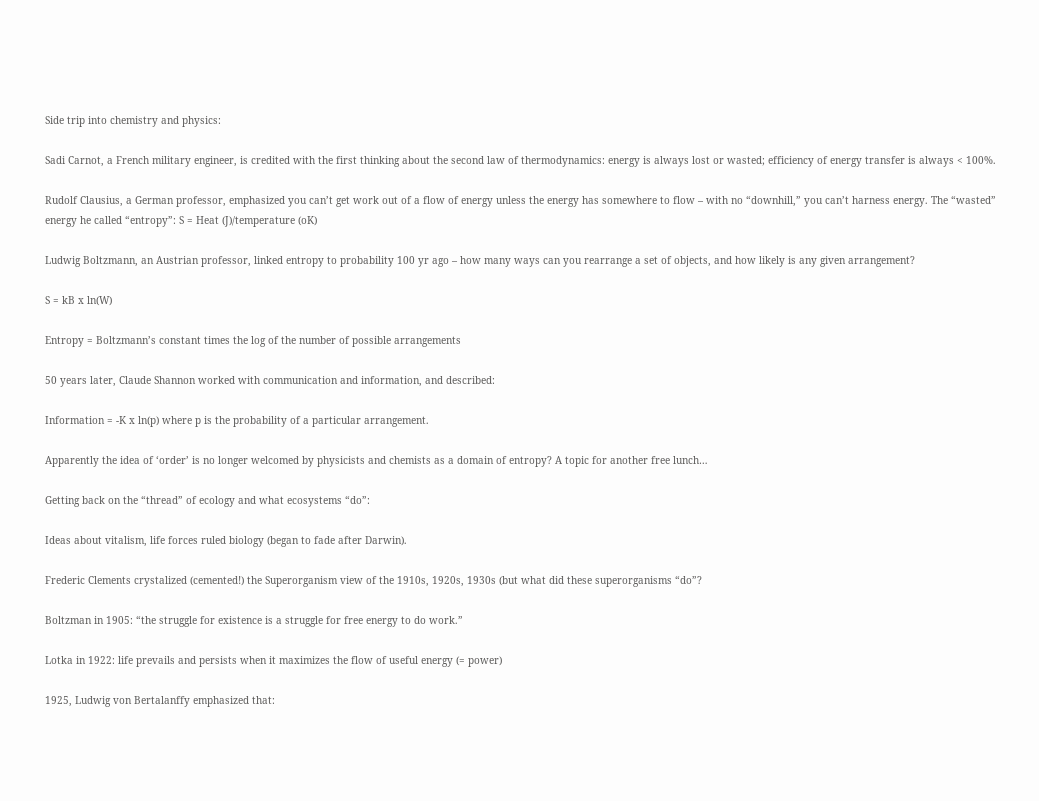Side trip into chemistry and physics:

Sadi Carnot, a French military engineer, is credited with the first thinking about the second law of thermodynamics: energy is always lost or wasted; efficiency of energy transfer is always < 100%.

Rudolf Clausius, a German professor, emphasized you can’t get work out of a flow of energy unless the energy has somewhere to flow – with no “downhill,” you can’t harness energy. The “wasted” energy he called “entropy”: S = Heat (J)/temperature (oK)

Ludwig Boltzmann, an Austrian professor, linked entropy to probability 100 yr ago – how many ways can you rearrange a set of objects, and how likely is any given arrangement?

S = kB x ln(W)

Entropy = Boltzmann’s constant times the log of the number of possible arrangements

50 years later, Claude Shannon worked with communication and information, and described:

Information = -K x ln(p) where p is the probability of a particular arrangement.

Apparently the idea of ‘order’ is no longer welcomed by physicists and chemists as a domain of entropy? A topic for another free lunch…

Getting back on the “thread” of ecology and what ecosystems “do”:

Ideas about vitalism, life forces ruled biology (began to fade after Darwin).

Frederic Clements crystalized (cemented!) the Superorganism view of the 1910s, 1920s, 1930s (but what did these superorganisms “do”?

Boltzman in 1905: “the struggle for existence is a struggle for free energy to do work.”

Lotka in 1922: life prevails and persists when it maximizes the flow of useful energy (= power)

1925, Ludwig von Bertalanffy emphasized that: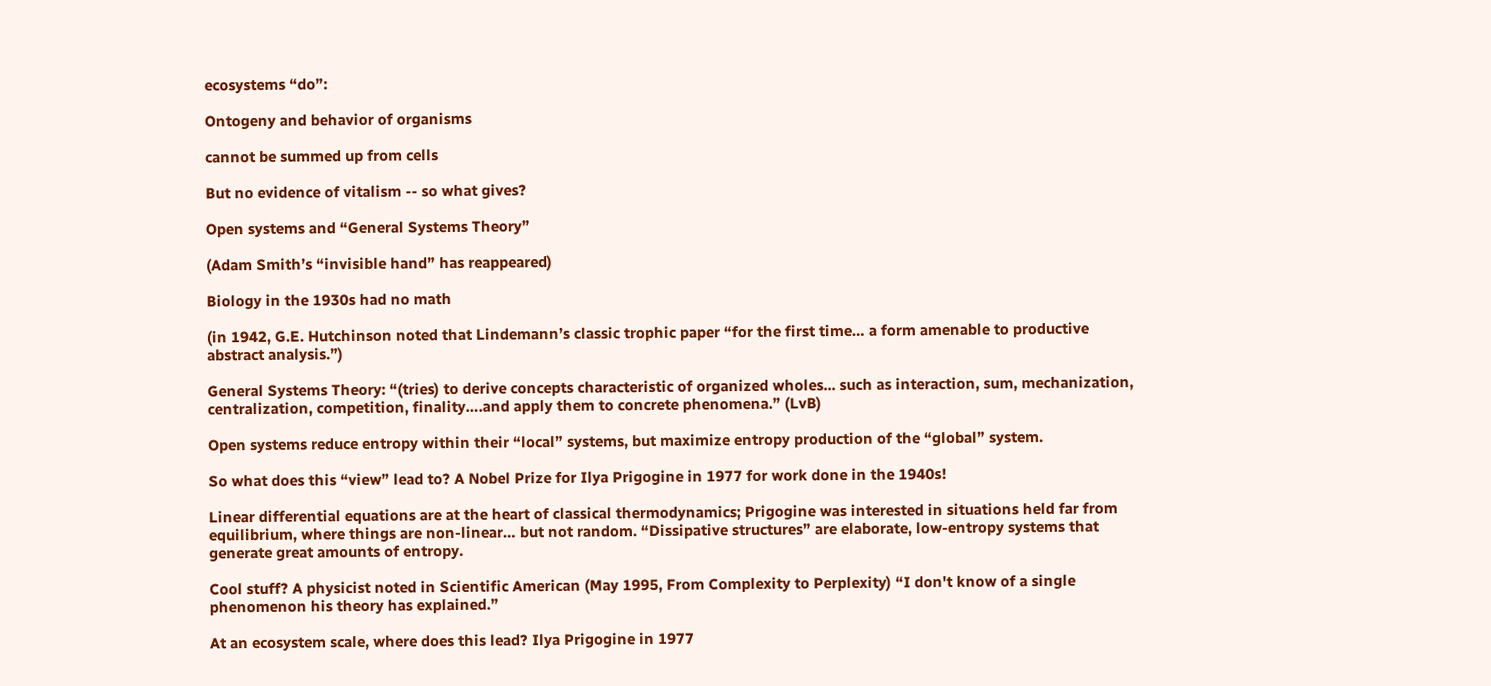ecosystems “do”:

Ontogeny and behavior of organisms

cannot be summed up from cells

But no evidence of vitalism -- so what gives?

Open systems and “General Systems Theory”

(Adam Smith’s “invisible hand” has reappeared)

Biology in the 1930s had no math

(in 1942, G.E. Hutchinson noted that Lindemann’s classic trophic paper “for the first time… a form amenable to productive abstract analysis.”)

General Systems Theory: “(tries) to derive concepts characteristic of organized wholes... such as interaction, sum, mechanization, centralization, competition, finality….and apply them to concrete phenomena.” (LvB)

Open systems reduce entropy within their “local” systems, but maximize entropy production of the “global” system.

So what does this “view” lead to? A Nobel Prize for Ilya Prigogine in 1977 for work done in the 1940s!

Linear differential equations are at the heart of classical thermodynamics; Prigogine was interested in situations held far from equilibrium, where things are non-linear… but not random. “Dissipative structures” are elaborate, low-entropy systems that generate great amounts of entropy.

Cool stuff? A physicist noted in Scientific American (May 1995, From Complexity to Perplexity) “I don't know of a single phenomenon his theory has explained.”

At an ecosystem scale, where does this lead? Ilya Prigogine in 1977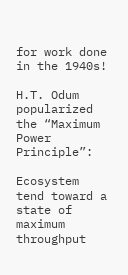for work done in the 1940s!

H.T. Odum popularized the “Maximum Power Principle”:

Ecosystem tend toward a state of maximum throughput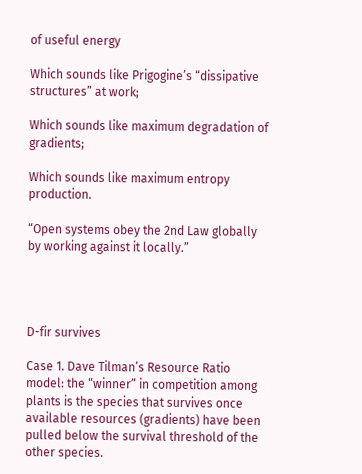of useful energy

Which sounds like Prigogine’s “dissipative structures” at work;

Which sounds like maximum degradation of gradients;

Which sounds like maximum entropy production.

“Open systems obey the 2nd Law globally by working against it locally.”




D-fir survives

Case 1. Dave Tilman’s Resource Ratio model: the “winner” in competition among plants is the species that survives once available resources (gradients) have been pulled below the survival threshold of the other species.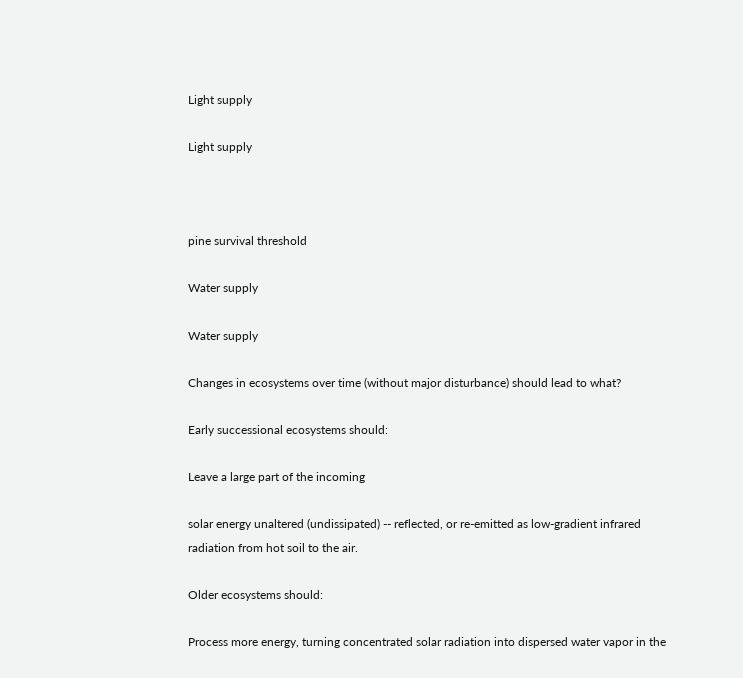Light supply

Light supply



pine survival threshold

Water supply

Water supply

Changes in ecosystems over time (without major disturbance) should lead to what?

Early successional ecosystems should:

Leave a large part of the incoming

solar energy unaltered (undissipated) -- reflected, or re-emitted as low-gradient infrared radiation from hot soil to the air.

Older ecosystems should:

Process more energy, turning concentrated solar radiation into dispersed water vapor in the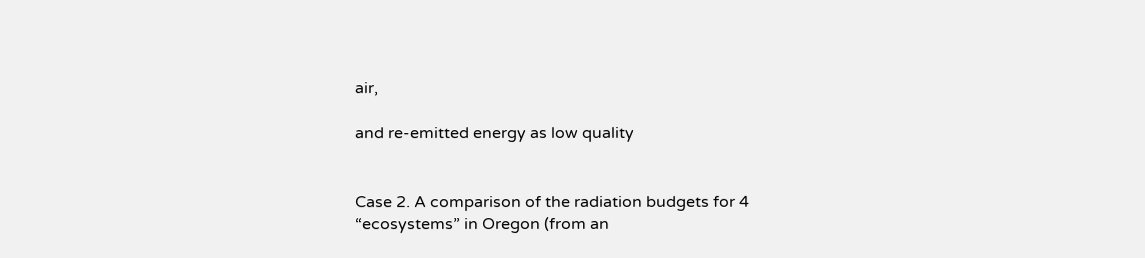air,

and re-emitted energy as low quality


Case 2. A comparison of the radiation budgets for 4 “ecosystems” in Oregon (from an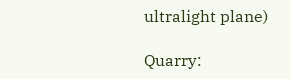ultralight plane)

Quarry: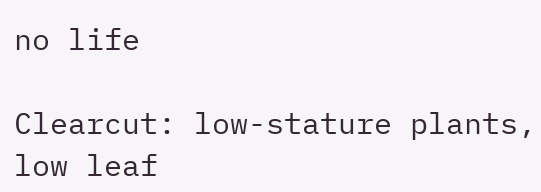no life

Clearcut: low-stature plants, low leaf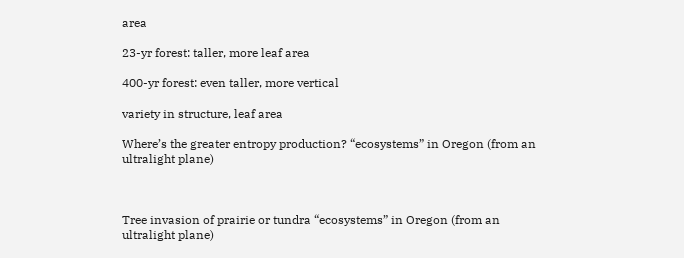area

23-yr forest: taller, more leaf area

400-yr forest: even taller, more vertical

variety in structure, leaf area

Where’s the greater entropy production? “ecosystems” in Oregon (from an ultralight plane)



Tree invasion of prairie or tundra “ecosystems” in Oregon (from an ultralight plane)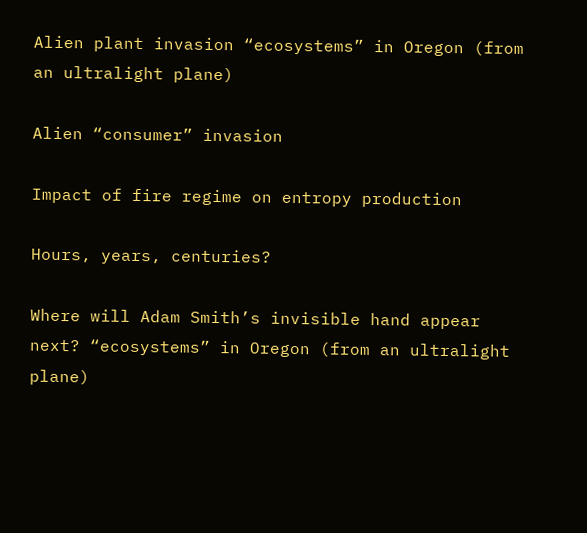Alien plant invasion “ecosystems” in Oregon (from an ultralight plane)

Alien “consumer” invasion

Impact of fire regime on entropy production

Hours, years, centuries?

Where will Adam Smith’s invisible hand appear next? “ecosystems” in Oregon (from an ultralight plane)